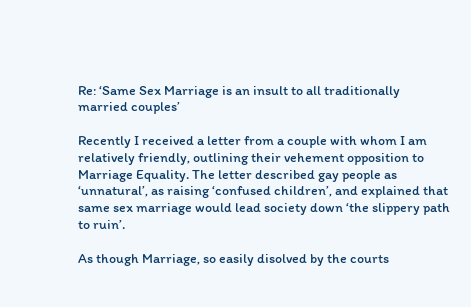Re: ‘Same Sex Marriage is an insult to all traditionally married couples’

Recently I received a letter from a couple with whom I am relatively friendly, outlining their vehement opposition to Marriage Equality. The letter described gay people as ‘unnatural’, as raising ‘confused children’, and explained that same sex marriage would lead society down ‘the slippery path to ruin’.

As though Marriage, so easily disolved by the courts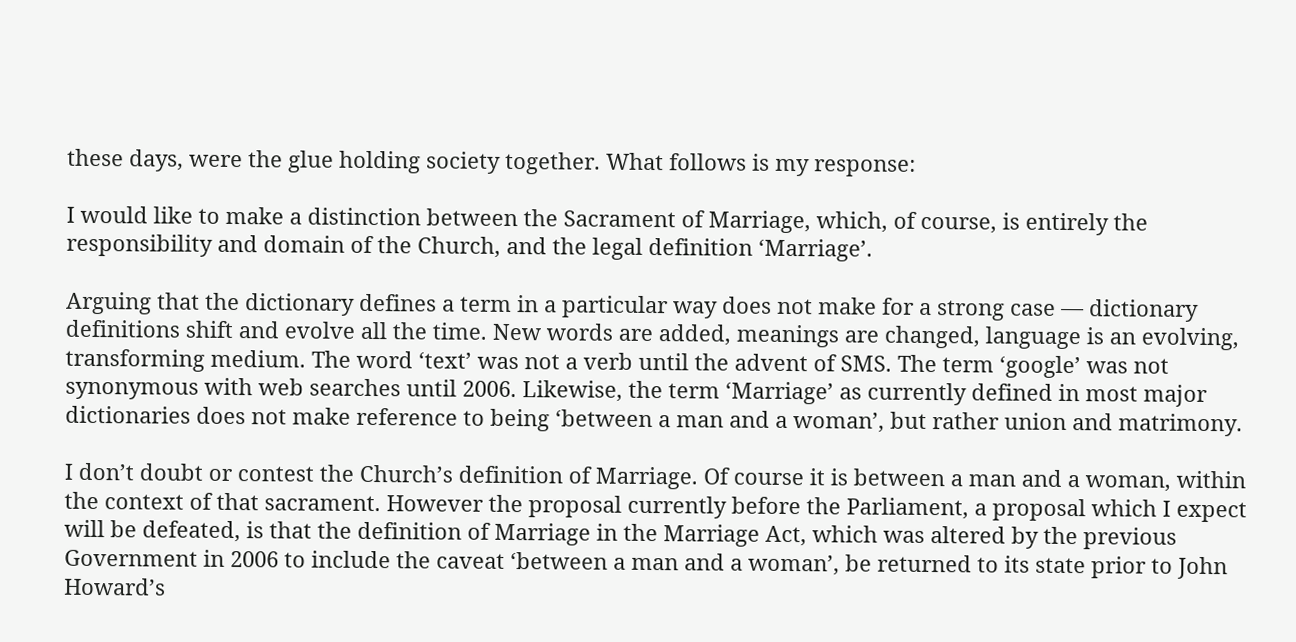these days, were the glue holding society together. What follows is my response:

I would like to make a distinction between the Sacrament of Marriage, which, of course, is entirely the responsibility and domain of the Church, and the legal definition ‘Marriage’.

Arguing that the dictionary defines a term in a particular way does not make for a strong case — dictionary definitions shift and evolve all the time. New words are added, meanings are changed, language is an evolving, transforming medium. The word ‘text’ was not a verb until the advent of SMS. The term ‘google’ was not synonymous with web searches until 2006. Likewise, the term ‘Marriage’ as currently defined in most major dictionaries does not make reference to being ‘between a man and a woman’, but rather union and matrimony.

I don’t doubt or contest the Church’s definition of Marriage. Of course it is between a man and a woman, within the context of that sacrament. However the proposal currently before the Parliament, a proposal which I expect will be defeated, is that the definition of Marriage in the Marriage Act, which was altered by the previous Government in 2006 to include the caveat ‘between a man and a woman’, be returned to its state prior to John Howard’s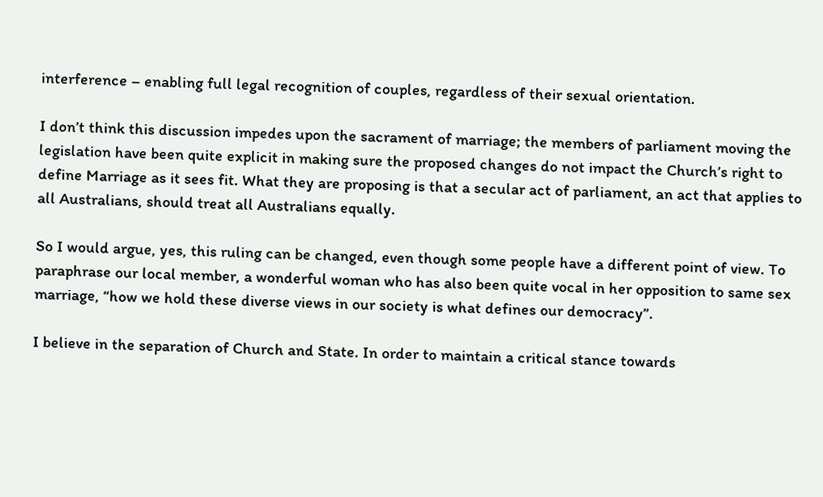interference – enabling full legal recognition of couples, regardless of their sexual orientation.

I don’t think this discussion impedes upon the sacrament of marriage; the members of parliament moving the legislation have been quite explicit in making sure the proposed changes do not impact the Church’s right to define Marriage as it sees fit. What they are proposing is that a secular act of parliament, an act that applies to all Australians, should treat all Australians equally.

So I would argue, yes, this ruling can be changed, even though some people have a different point of view. To paraphrase our local member, a wonderful woman who has also been quite vocal in her opposition to same sex marriage, “how we hold these diverse views in our society is what defines our democracy”.

I believe in the separation of Church and State. In order to maintain a critical stance towards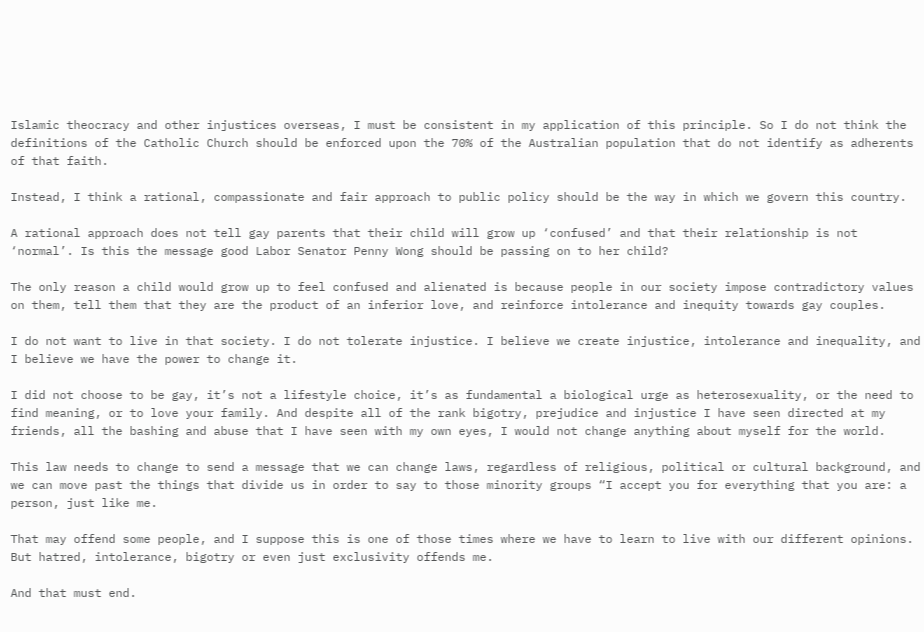Islamic theocracy and other injustices overseas, I must be consistent in my application of this principle. So I do not think the definitions of the Catholic Church should be enforced upon the 70% of the Australian population that do not identify as adherents of that faith.

Instead, I think a rational, compassionate and fair approach to public policy should be the way in which we govern this country.

A rational approach does not tell gay parents that their child will grow up ‘confused’ and that their relationship is not ‘normal’. Is this the message good Labor Senator Penny Wong should be passing on to her child?

The only reason a child would grow up to feel confused and alienated is because people in our society impose contradictory values on them, tell them that they are the product of an inferior love, and reinforce intolerance and inequity towards gay couples.

I do not want to live in that society. I do not tolerate injustice. I believe we create injustice, intolerance and inequality, and I believe we have the power to change it.

I did not choose to be gay, it’s not a lifestyle choice, it’s as fundamental a biological urge as heterosexuality, or the need to find meaning, or to love your family. And despite all of the rank bigotry, prejudice and injustice I have seen directed at my friends, all the bashing and abuse that I have seen with my own eyes, I would not change anything about myself for the world.

This law needs to change to send a message that we can change laws, regardless of religious, political or cultural background, and we can move past the things that divide us in order to say to those minority groups “I accept you for everything that you are: a person, just like me.

That may offend some people, and I suppose this is one of those times where we have to learn to live with our different opinions. But hatred, intolerance, bigotry or even just exclusivity offends me.

And that must end.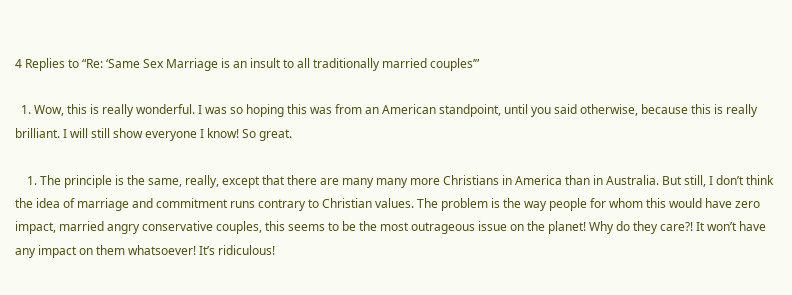4 Replies to “Re: ‘Same Sex Marriage is an insult to all traditionally married couples’”

  1. Wow, this is really wonderful. I was so hoping this was from an American standpoint, until you said otherwise, because this is really brilliant. I will still show everyone I know! So great.

    1. The principle is the same, really, except that there are many many more Christians in America than in Australia. But still, I don’t think the idea of marriage and commitment runs contrary to Christian values. The problem is the way people for whom this would have zero impact, married angry conservative couples, this seems to be the most outrageous issue on the planet! Why do they care?! It won’t have any impact on them whatsoever! It’s ridiculous!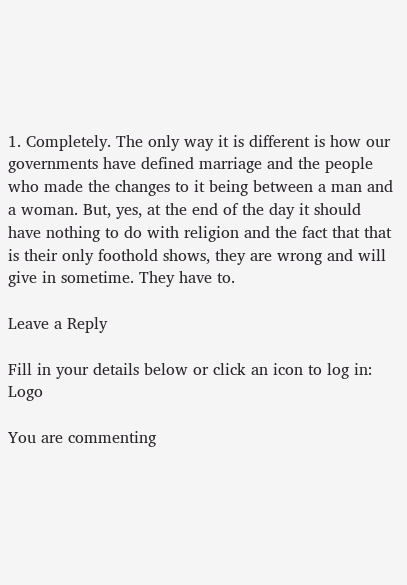1. Completely. The only way it is different is how our governments have defined marriage and the people who made the changes to it being between a man and a woman. But, yes, at the end of the day it should have nothing to do with religion and the fact that that is their only foothold shows, they are wrong and will give in sometime. They have to.

Leave a Reply

Fill in your details below or click an icon to log in: Logo

You are commenting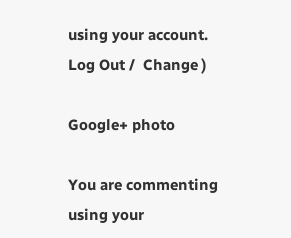using your account. Log Out /  Change )

Google+ photo

You are commenting using your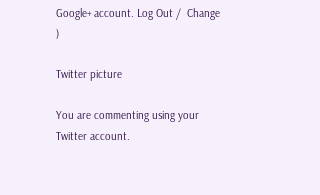Google+ account. Log Out /  Change )

Twitter picture

You are commenting using your Twitter account.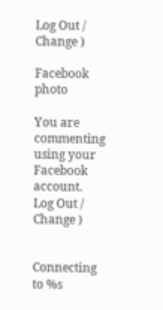Log Out /  Change )

Facebook photo

You are commenting using your Facebook account. Log Out /  Change )


Connecting to %s